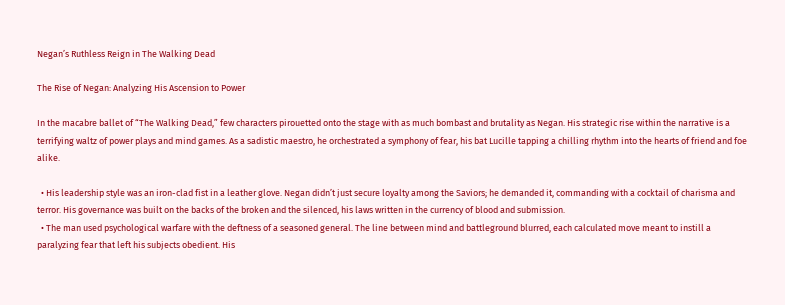Negan’s Ruthless Reign in The Walking Dead

The Rise of Negan: Analyzing His Ascension to Power

In the macabre ballet of “The Walking Dead,” few characters pirouetted onto the stage with as much bombast and brutality as Negan. His strategic rise within the narrative is a terrifying waltz of power plays and mind games. As a sadistic maestro, he orchestrated a symphony of fear, his bat Lucille tapping a chilling rhythm into the hearts of friend and foe alike.

  • His leadership style was an iron-clad fist in a leather glove. Negan didn’t just secure loyalty among the Saviors; he demanded it, commanding with a cocktail of charisma and terror. His governance was built on the backs of the broken and the silenced, his laws written in the currency of blood and submission.
  • The man used psychological warfare with the deftness of a seasoned general. The line between mind and battleground blurred, each calculated move meant to instill a paralyzing fear that left his subjects obedient. His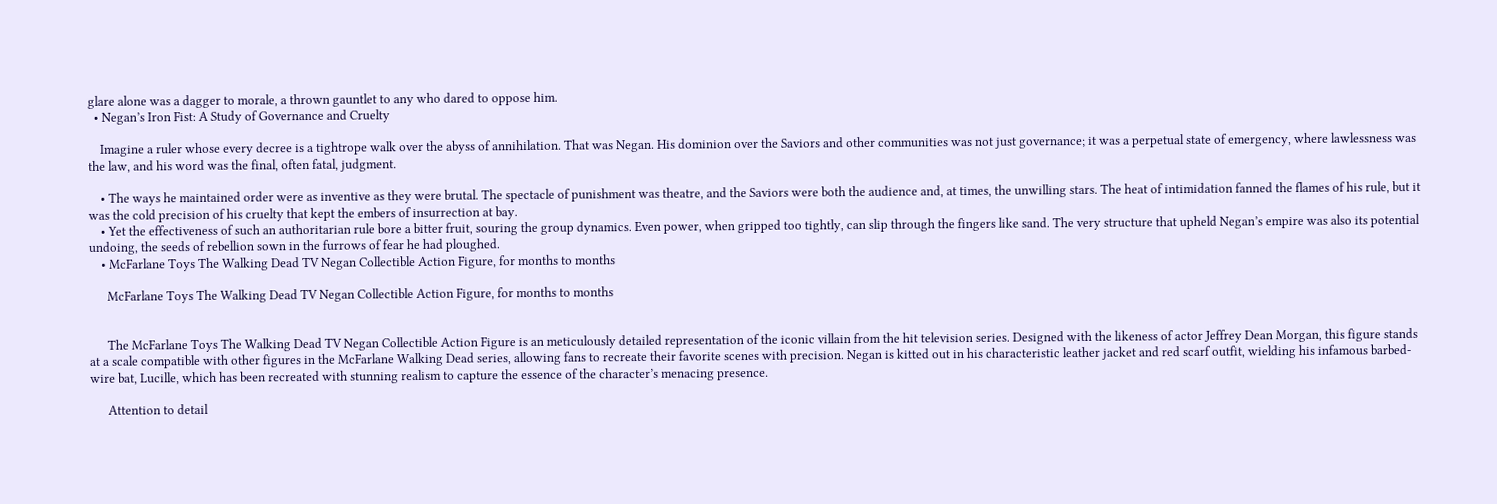glare alone was a dagger to morale, a thrown gauntlet to any who dared to oppose him.
  • Negan’s Iron Fist: A Study of Governance and Cruelty

    Imagine a ruler whose every decree is a tightrope walk over the abyss of annihilation. That was Negan. His dominion over the Saviors and other communities was not just governance; it was a perpetual state of emergency, where lawlessness was the law, and his word was the final, often fatal, judgment.

    • The ways he maintained order were as inventive as they were brutal. The spectacle of punishment was theatre, and the Saviors were both the audience and, at times, the unwilling stars. The heat of intimidation fanned the flames of his rule, but it was the cold precision of his cruelty that kept the embers of insurrection at bay.
    • Yet the effectiveness of such an authoritarian rule bore a bitter fruit, souring the group dynamics. Even power, when gripped too tightly, can slip through the fingers like sand. The very structure that upheld Negan’s empire was also its potential undoing, the seeds of rebellion sown in the furrows of fear he had ploughed.
    • McFarlane Toys The Walking Dead TV Negan Collectible Action Figure, for months to months

      McFarlane Toys The Walking Dead TV Negan Collectible Action Figure, for months to months


      The McFarlane Toys The Walking Dead TV Negan Collectible Action Figure is an meticulously detailed representation of the iconic villain from the hit television series. Designed with the likeness of actor Jeffrey Dean Morgan, this figure stands at a scale compatible with other figures in the McFarlane Walking Dead series, allowing fans to recreate their favorite scenes with precision. Negan is kitted out in his characteristic leather jacket and red scarf outfit, wielding his infamous barbed-wire bat, Lucille, which has been recreated with stunning realism to capture the essence of the character’s menacing presence.

      Attention to detail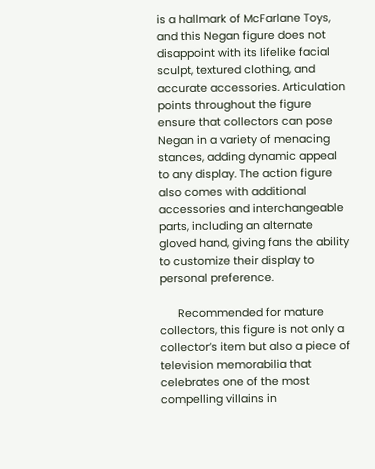is a hallmark of McFarlane Toys, and this Negan figure does not disappoint with its lifelike facial sculpt, textured clothing, and accurate accessories. Articulation points throughout the figure ensure that collectors can pose Negan in a variety of menacing stances, adding dynamic appeal to any display. The action figure also comes with additional accessories and interchangeable parts, including an alternate gloved hand, giving fans the ability to customize their display to personal preference.

      Recommended for mature collectors, this figure is not only a collector’s item but also a piece of television memorabilia that celebrates one of the most compelling villains in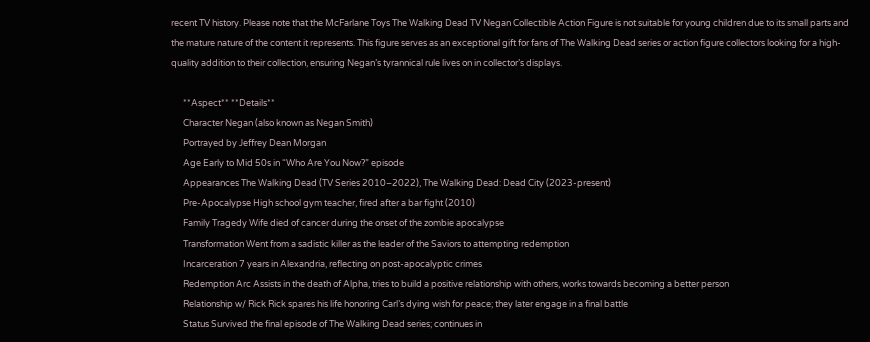recent TV history. Please note that the McFarlane Toys The Walking Dead TV Negan Collectible Action Figure is not suitable for young children due to its small parts and the mature nature of the content it represents. This figure serves as an exceptional gift for fans of The Walking Dead series or action figure collectors looking for a high-quality addition to their collection, ensuring Negan’s tyrannical rule lives on in collector’s displays.

      **Aspect** **Details**
      Character Negan (also known as Negan Smith)
      Portrayed by Jeffrey Dean Morgan
      Age Early to Mid 50s in “Who Are You Now?” episode
      Appearances The Walking Dead (TV Series 2010–2022), The Walking Dead: Dead City (2023-present)
      Pre-Apocalypse High school gym teacher, fired after a bar fight (2010)
      Family Tragedy Wife died of cancer during the onset of the zombie apocalypse
      Transformation Went from a sadistic killer as the leader of the Saviors to attempting redemption
      Incarceration 7 years in Alexandria, reflecting on post-apocalyptic crimes
      Redemption Arc Assists in the death of Alpha, tries to build a positive relationship with others, works towards becoming a better person
      Relationship w/ Rick Rick spares his life honoring Carl’s dying wish for peace; they later engage in a final battle
      Status Survived the final episode of The Walking Dead series; continues in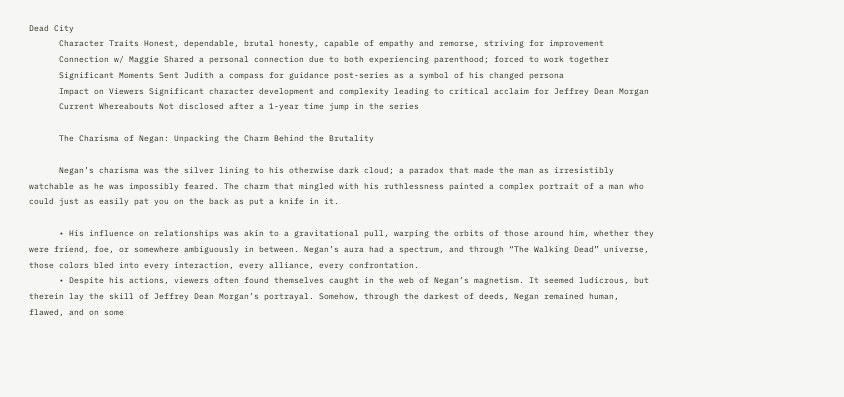Dead City
      Character Traits Honest, dependable, brutal honesty, capable of empathy and remorse, striving for improvement
      Connection w/ Maggie Shared a personal connection due to both experiencing parenthood; forced to work together
      Significant Moments Sent Judith a compass for guidance post-series as a symbol of his changed persona
      Impact on Viewers Significant character development and complexity leading to critical acclaim for Jeffrey Dean Morgan
      Current Whereabouts Not disclosed after a 1-year time jump in the series

      The Charisma of Negan: Unpacking the Charm Behind the Brutality

      Negan’s charisma was the silver lining to his otherwise dark cloud; a paradox that made the man as irresistibly watchable as he was impossibly feared. The charm that mingled with his ruthlessness painted a complex portrait of a man who could just as easily pat you on the back as put a knife in it.

      • His influence on relationships was akin to a gravitational pull, warping the orbits of those around him, whether they were friend, foe, or somewhere ambiguously in between. Negan’s aura had a spectrum, and through “The Walking Dead” universe, those colors bled into every interaction, every alliance, every confrontation.
      • Despite his actions, viewers often found themselves caught in the web of Negan’s magnetism. It seemed ludicrous, but therein lay the skill of Jeffrey Dean Morgan’s portrayal. Somehow, through the darkest of deeds, Negan remained human, flawed, and on some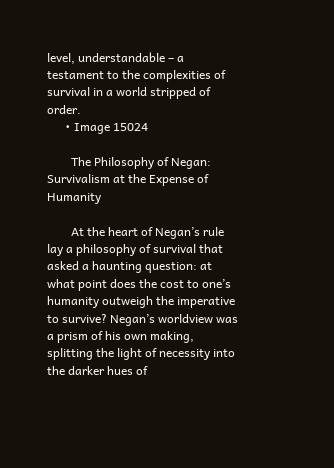level, understandable – a testament to the complexities of survival in a world stripped of order.
      • Image 15024

        The Philosophy of Negan: Survivalism at the Expense of Humanity

        At the heart of Negan’s rule lay a philosophy of survival that asked a haunting question: at what point does the cost to one’s humanity outweigh the imperative to survive? Negan’s worldview was a prism of his own making, splitting the light of necessity into the darker hues of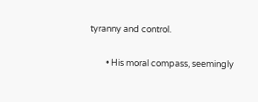tyranny and control.

        • His moral compass, seemingly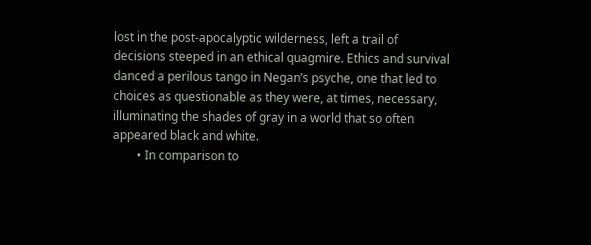lost in the post-apocalyptic wilderness, left a trail of decisions steeped in an ethical quagmire. Ethics and survival danced a perilous tango in Negan’s psyche, one that led to choices as questionable as they were, at times, necessary, illuminating the shades of gray in a world that so often appeared black and white.
        • In comparison to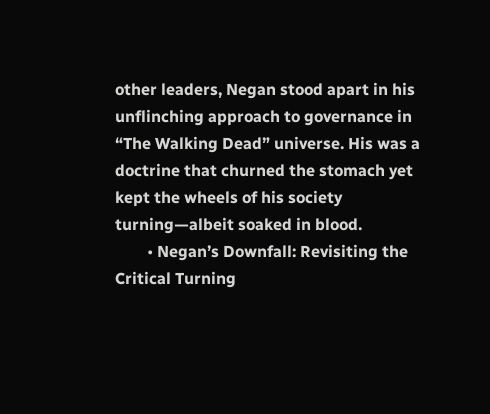other leaders, Negan stood apart in his unflinching approach to governance in “The Walking Dead” universe. His was a doctrine that churned the stomach yet kept the wheels of his society turning—albeit soaked in blood.
        • Negan’s Downfall: Revisiting the Critical Turning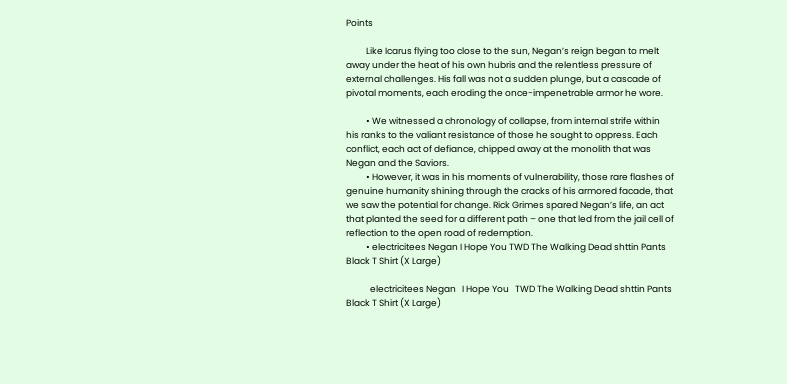Points

          Like Icarus flying too close to the sun, Negan’s reign began to melt away under the heat of his own hubris and the relentless pressure of external challenges. His fall was not a sudden plunge, but a cascade of pivotal moments, each eroding the once-impenetrable armor he wore.

          • We witnessed a chronology of collapse, from internal strife within his ranks to the valiant resistance of those he sought to oppress. Each conflict, each act of defiance, chipped away at the monolith that was Negan and the Saviors.
          • However, it was in his moments of vulnerability, those rare flashes of genuine humanity shining through the cracks of his armored facade, that we saw the potential for change. Rick Grimes spared Negan’s life, an act that planted the seed for a different path – one that led from the jail cell of reflection to the open road of redemption.
          • electricitees Negan I Hope You TWD The Walking Dead shttin Pants Black T Shirt (X Large)

            electricitees Negan   I Hope You   TWD The Walking Dead shttin Pants Black T Shirt (X Large)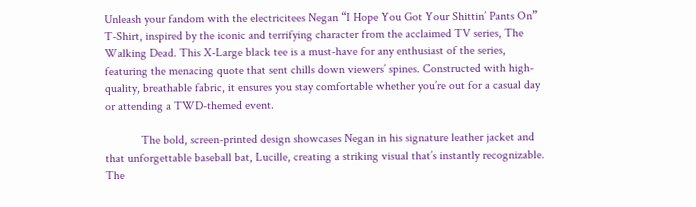Unleash your fandom with the electricitees Negan “I Hope You Got Your Shittin’ Pants On” T-Shirt, inspired by the iconic and terrifying character from the acclaimed TV series, The Walking Dead. This X-Large black tee is a must-have for any enthusiast of the series, featuring the menacing quote that sent chills down viewers’ spines. Constructed with high-quality, breathable fabric, it ensures you stay comfortable whether you’re out for a casual day or attending a TWD-themed event.

            The bold, screen-printed design showcases Negan in his signature leather jacket and that unforgettable baseball bat, Lucille, creating a striking visual that’s instantly recognizable. The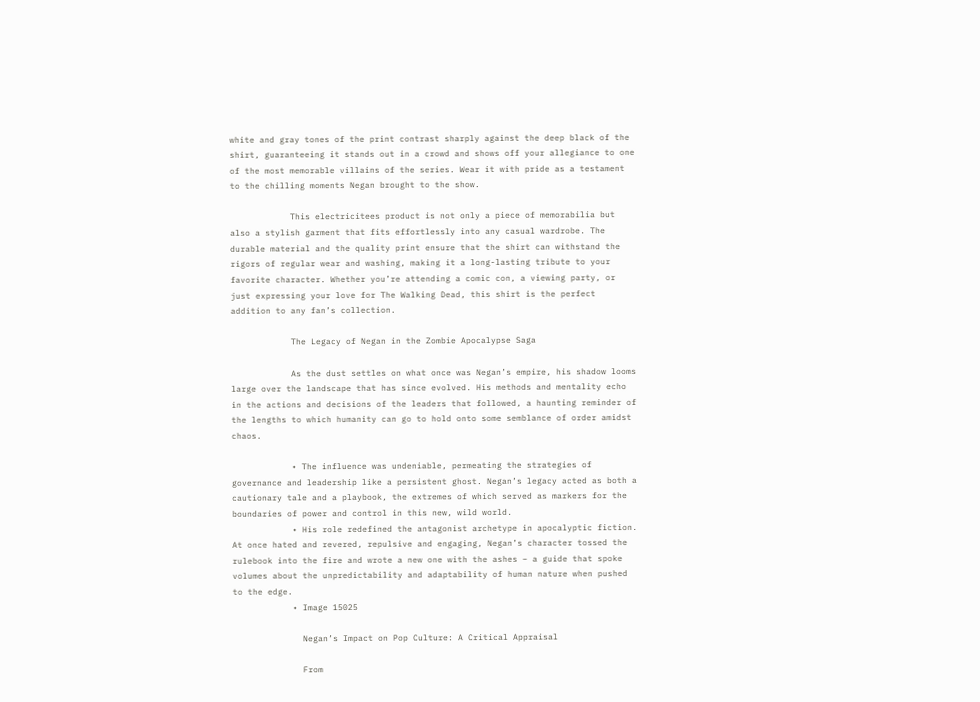white and gray tones of the print contrast sharply against the deep black of the shirt, guaranteeing it stands out in a crowd and shows off your allegiance to one of the most memorable villains of the series. Wear it with pride as a testament to the chilling moments Negan brought to the show.

            This electricitees product is not only a piece of memorabilia but also a stylish garment that fits effortlessly into any casual wardrobe. The durable material and the quality print ensure that the shirt can withstand the rigors of regular wear and washing, making it a long-lasting tribute to your favorite character. Whether you’re attending a comic con, a viewing party, or just expressing your love for The Walking Dead, this shirt is the perfect addition to any fan’s collection.

            The Legacy of Negan in the Zombie Apocalypse Saga

            As the dust settles on what once was Negan’s empire, his shadow looms large over the landscape that has since evolved. His methods and mentality echo in the actions and decisions of the leaders that followed, a haunting reminder of the lengths to which humanity can go to hold onto some semblance of order amidst chaos.

            • The influence was undeniable, permeating the strategies of governance and leadership like a persistent ghost. Negan’s legacy acted as both a cautionary tale and a playbook, the extremes of which served as markers for the boundaries of power and control in this new, wild world.
            • His role redefined the antagonist archetype in apocalyptic fiction. At once hated and revered, repulsive and engaging, Negan’s character tossed the rulebook into the fire and wrote a new one with the ashes – a guide that spoke volumes about the unpredictability and adaptability of human nature when pushed to the edge.
            • Image 15025

              Negan’s Impact on Pop Culture: A Critical Appraisal

              From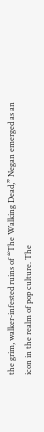the grim, walker-infested ruins of “The Walking Dead,” Negan emerged as an icon in the realm of pop culture. The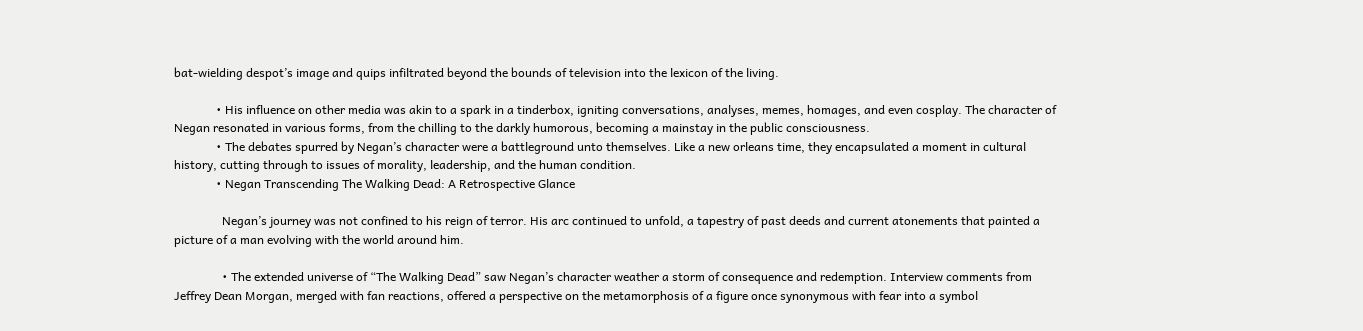bat-wielding despot’s image and quips infiltrated beyond the bounds of television into the lexicon of the living.

              • His influence on other media was akin to a spark in a tinderbox, igniting conversations, analyses, memes, homages, and even cosplay. The character of Negan resonated in various forms, from the chilling to the darkly humorous, becoming a mainstay in the public consciousness.
              • The debates spurred by Negan’s character were a battleground unto themselves. Like a new orleans time, they encapsulated a moment in cultural history, cutting through to issues of morality, leadership, and the human condition.
              • Negan Transcending The Walking Dead: A Retrospective Glance

                Negan’s journey was not confined to his reign of terror. His arc continued to unfold, a tapestry of past deeds and current atonements that painted a picture of a man evolving with the world around him.

                • The extended universe of “The Walking Dead” saw Negan’s character weather a storm of consequence and redemption. Interview comments from Jeffrey Dean Morgan, merged with fan reactions, offered a perspective on the metamorphosis of a figure once synonymous with fear into a symbol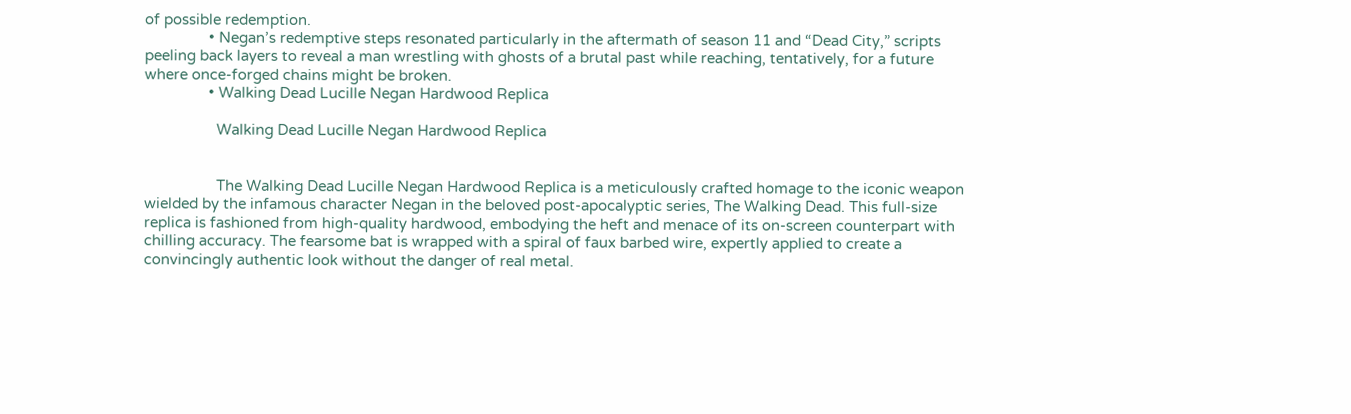of possible redemption.
                • Negan’s redemptive steps resonated particularly in the aftermath of season 11 and “Dead City,” scripts peeling back layers to reveal a man wrestling with ghosts of a brutal past while reaching, tentatively, for a future where once-forged chains might be broken.
                • Walking Dead Lucille Negan Hardwood Replica

                  Walking Dead Lucille Negan Hardwood Replica


                  The Walking Dead Lucille Negan Hardwood Replica is a meticulously crafted homage to the iconic weapon wielded by the infamous character Negan in the beloved post-apocalyptic series, The Walking Dead. This full-size replica is fashioned from high-quality hardwood, embodying the heft and menace of its on-screen counterpart with chilling accuracy. The fearsome bat is wrapped with a spiral of faux barbed wire, expertly applied to create a convincingly authentic look without the danger of real metal.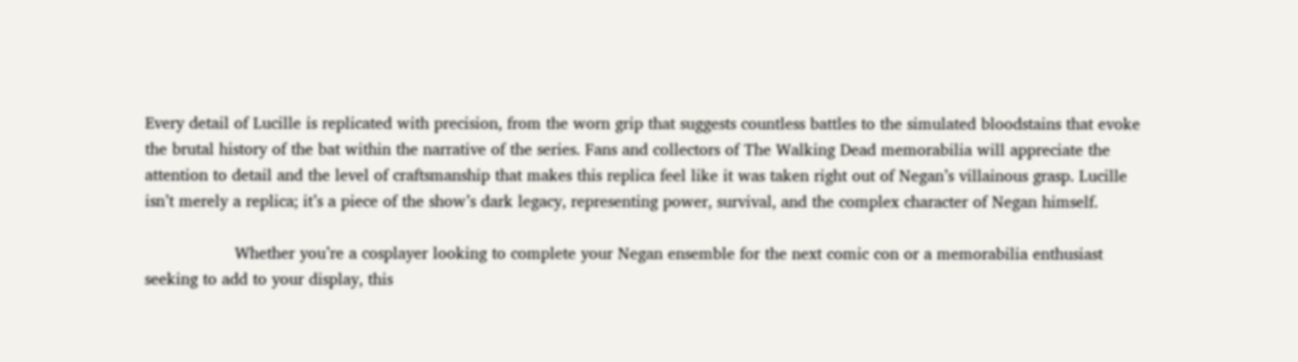Every detail of Lucille is replicated with precision, from the worn grip that suggests countless battles to the simulated bloodstains that evoke the brutal history of the bat within the narrative of the series. Fans and collectors of The Walking Dead memorabilia will appreciate the attention to detail and the level of craftsmanship that makes this replica feel like it was taken right out of Negan’s villainous grasp. Lucille isn’t merely a replica; it’s a piece of the show’s dark legacy, representing power, survival, and the complex character of Negan himself.

                  Whether you’re a cosplayer looking to complete your Negan ensemble for the next comic con or a memorabilia enthusiast seeking to add to your display, this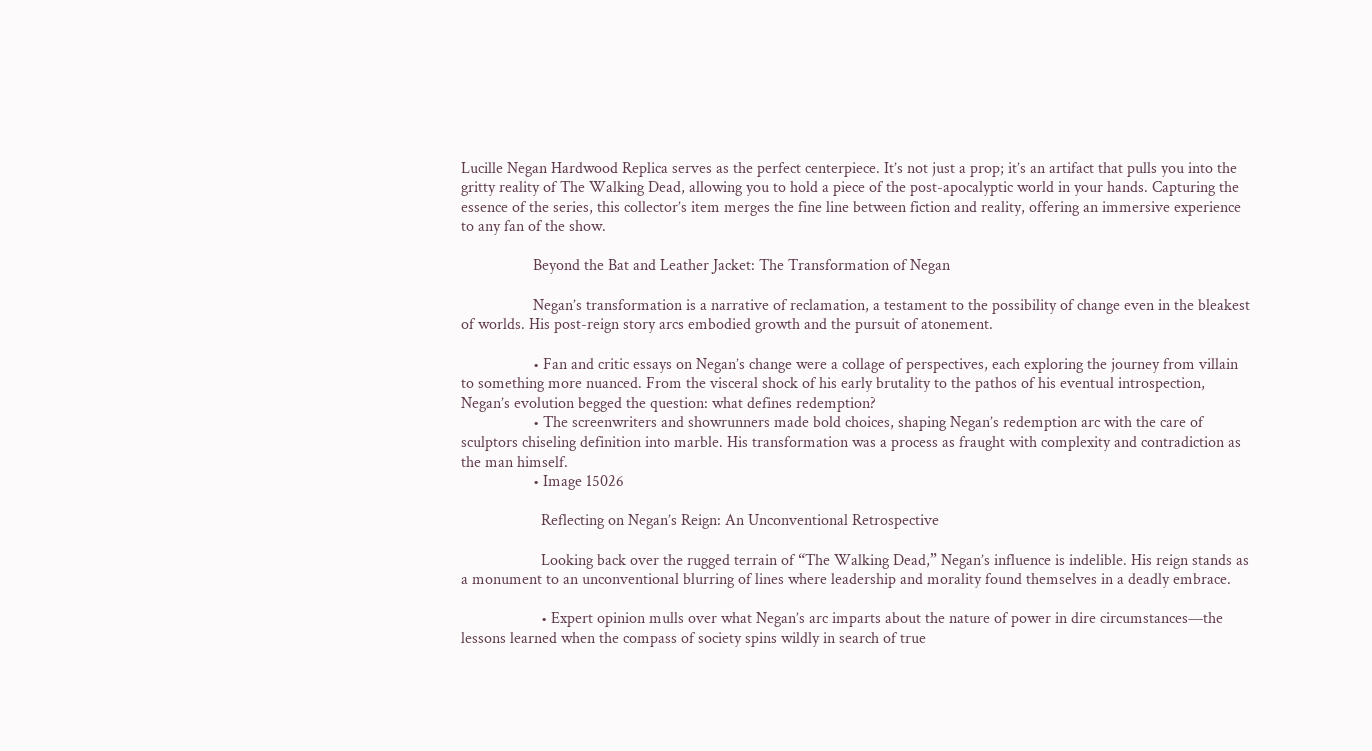Lucille Negan Hardwood Replica serves as the perfect centerpiece. It’s not just a prop; it’s an artifact that pulls you into the gritty reality of The Walking Dead, allowing you to hold a piece of the post-apocalyptic world in your hands. Capturing the essence of the series, this collector’s item merges the fine line between fiction and reality, offering an immersive experience to any fan of the show.

                  Beyond the Bat and Leather Jacket: The Transformation of Negan

                  Negan’s transformation is a narrative of reclamation, a testament to the possibility of change even in the bleakest of worlds. His post-reign story arcs embodied growth and the pursuit of atonement.

                  • Fan and critic essays on Negan’s change were a collage of perspectives, each exploring the journey from villain to something more nuanced. From the visceral shock of his early brutality to the pathos of his eventual introspection, Negan’s evolution begged the question: what defines redemption?
                  • The screenwriters and showrunners made bold choices, shaping Negan’s redemption arc with the care of sculptors chiseling definition into marble. His transformation was a process as fraught with complexity and contradiction as the man himself.
                  • Image 15026

                    Reflecting on Negan’s Reign: An Unconventional Retrospective

                    Looking back over the rugged terrain of “The Walking Dead,” Negan’s influence is indelible. His reign stands as a monument to an unconventional blurring of lines where leadership and morality found themselves in a deadly embrace.

                    • Expert opinion mulls over what Negan’s arc imparts about the nature of power in dire circumstances—the lessons learned when the compass of society spins wildly in search of true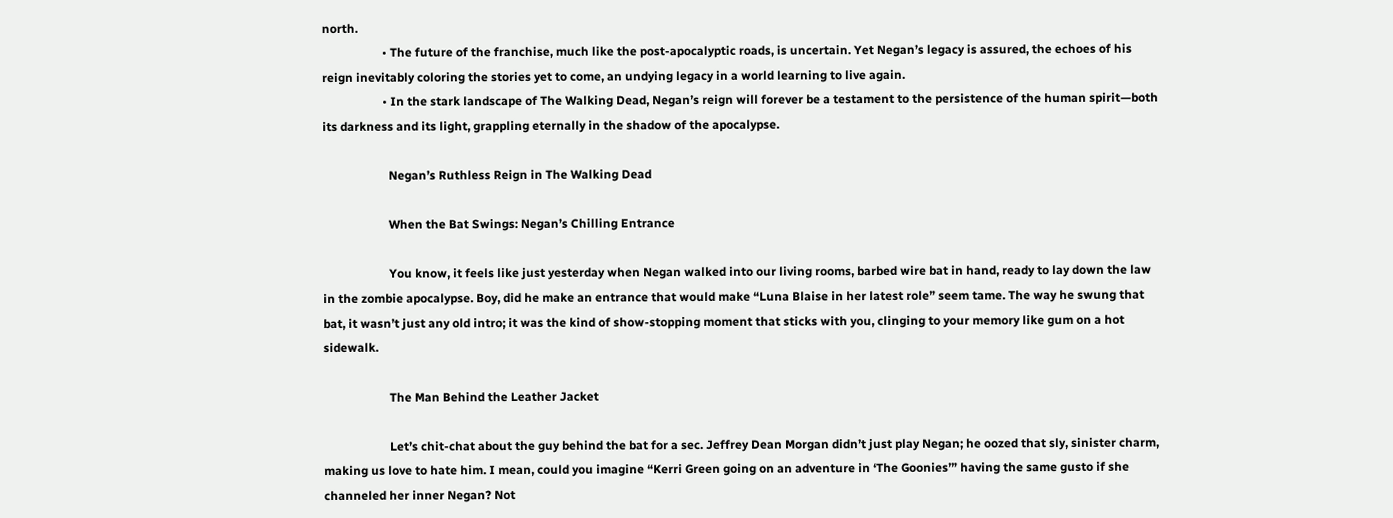north.
                    • The future of the franchise, much like the post-apocalyptic roads, is uncertain. Yet Negan’s legacy is assured, the echoes of his reign inevitably coloring the stories yet to come, an undying legacy in a world learning to live again.
                    • In the stark landscape of The Walking Dead, Negan’s reign will forever be a testament to the persistence of the human spirit—both its darkness and its light, grappling eternally in the shadow of the apocalypse.

                      Negan’s Ruthless Reign in The Walking Dead

                      When the Bat Swings: Negan’s Chilling Entrance

                      You know, it feels like just yesterday when Negan walked into our living rooms, barbed wire bat in hand, ready to lay down the law in the zombie apocalypse. Boy, did he make an entrance that would make “Luna Blaise in her latest role” seem tame. The way he swung that bat, it wasn’t just any old intro; it was the kind of show-stopping moment that sticks with you, clinging to your memory like gum on a hot sidewalk.

                      The Man Behind the Leather Jacket

                      Let’s chit-chat about the guy behind the bat for a sec. Jeffrey Dean Morgan didn’t just play Negan; he oozed that sly, sinister charm, making us love to hate him. I mean, could you imagine “Kerri Green going on an adventure in ‘The Goonies’” having the same gusto if she channeled her inner Negan? Not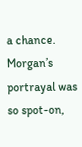a chance. Morgan’s portrayal was so spot-on,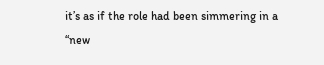it’s as if the role had been simmering in a “new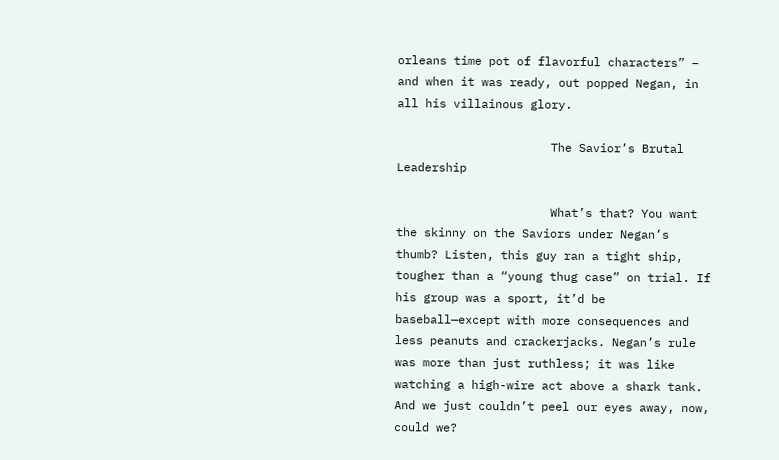orleans time pot of flavorful characters” – and when it was ready, out popped Negan, in all his villainous glory.

                      The Savior’s Brutal Leadership

                      What’s that? You want the skinny on the Saviors under Negan’s thumb? Listen, this guy ran a tight ship, tougher than a “young thug case” on trial. If his group was a sport, it’d be baseball—except with more consequences and less peanuts and crackerjacks. Negan’s rule was more than just ruthless; it was like watching a high-wire act above a shark tank. And we just couldn’t peel our eyes away, now, could we?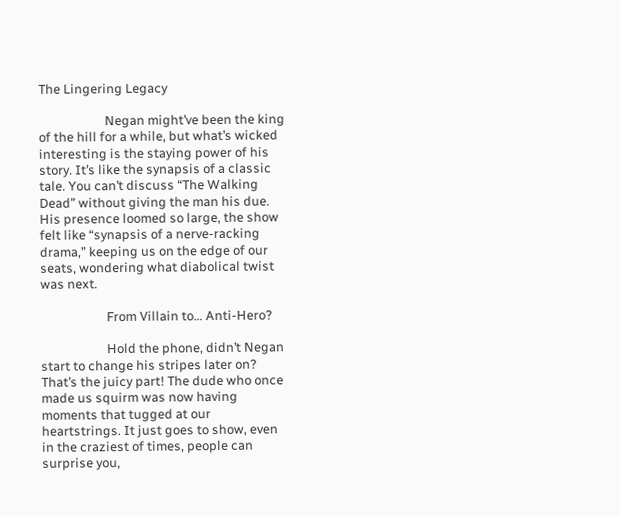The Lingering Legacy

                      Negan might’ve been the king of the hill for a while, but what’s wicked interesting is the staying power of his story. It’s like the synapsis of a classic tale. You can’t discuss “The Walking Dead” without giving the man his due. His presence loomed so large, the show felt like “synapsis of a nerve-racking drama,” keeping us on the edge of our seats, wondering what diabolical twist was next.

                      From Villain to… Anti-Hero?

                      Hold the phone, didn’t Negan start to change his stripes later on? That’s the juicy part! The dude who once made us squirm was now having moments that tugged at our heartstrings. It just goes to show, even in the craziest of times, people can surprise you,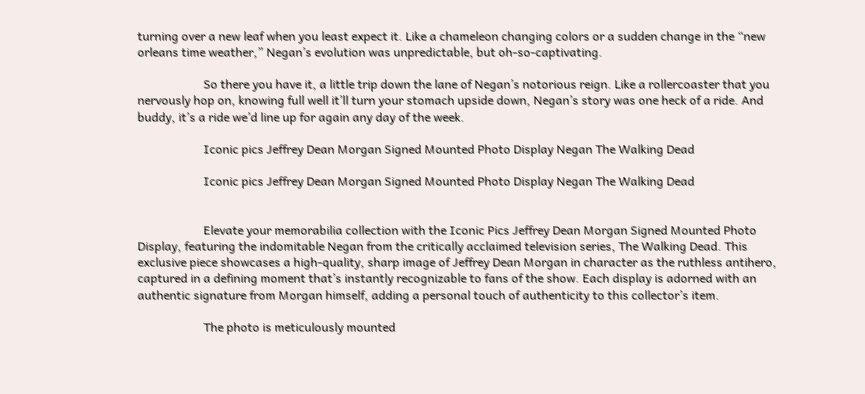turning over a new leaf when you least expect it. Like a chameleon changing colors or a sudden change in the “new orleans time weather,” Negan’s evolution was unpredictable, but oh-so-captivating.

                      So there you have it, a little trip down the lane of Negan’s notorious reign. Like a rollercoaster that you nervously hop on, knowing full well it’ll turn your stomach upside down, Negan’s story was one heck of a ride. And buddy, it’s a ride we’d line up for again any day of the week.

                      Iconic pics Jeffrey Dean Morgan Signed Mounted Photo Display Negan The Walking Dead

                      Iconic pics Jeffrey Dean Morgan Signed Mounted Photo Display Negan The Walking Dead


                      Elevate your memorabilia collection with the Iconic Pics Jeffrey Dean Morgan Signed Mounted Photo Display, featuring the indomitable Negan from the critically acclaimed television series, The Walking Dead. This exclusive piece showcases a high-quality, sharp image of Jeffrey Dean Morgan in character as the ruthless antihero, captured in a defining moment that’s instantly recognizable to fans of the show. Each display is adorned with an authentic signature from Morgan himself, adding a personal touch of authenticity to this collector’s item.

                      The photo is meticulously mounted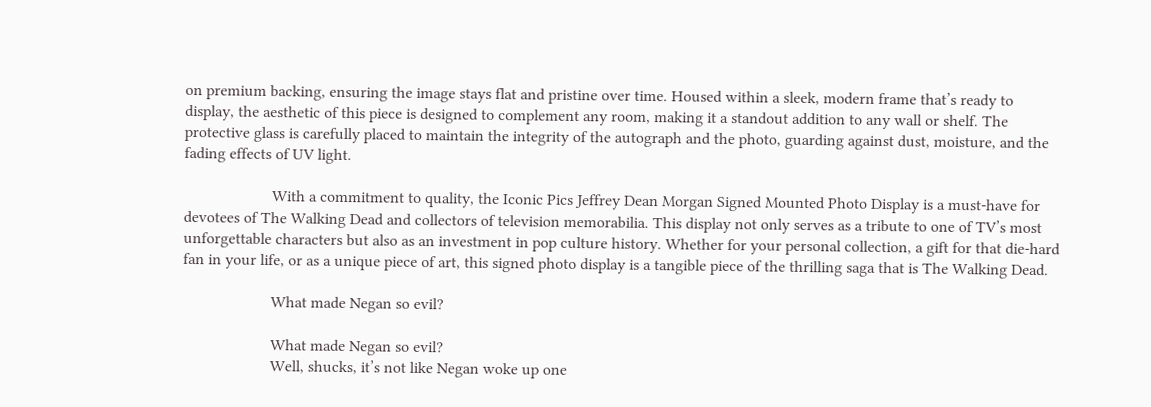on premium backing, ensuring the image stays flat and pristine over time. Housed within a sleek, modern frame that’s ready to display, the aesthetic of this piece is designed to complement any room, making it a standout addition to any wall or shelf. The protective glass is carefully placed to maintain the integrity of the autograph and the photo, guarding against dust, moisture, and the fading effects of UV light.

                      With a commitment to quality, the Iconic Pics Jeffrey Dean Morgan Signed Mounted Photo Display is a must-have for devotees of The Walking Dead and collectors of television memorabilia. This display not only serves as a tribute to one of TV’s most unforgettable characters but also as an investment in pop culture history. Whether for your personal collection, a gift for that die-hard fan in your life, or as a unique piece of art, this signed photo display is a tangible piece of the thrilling saga that is The Walking Dead.

                      What made Negan so evil?

                      What made Negan so evil?
                      Well, shucks, it’s not like Negan woke up one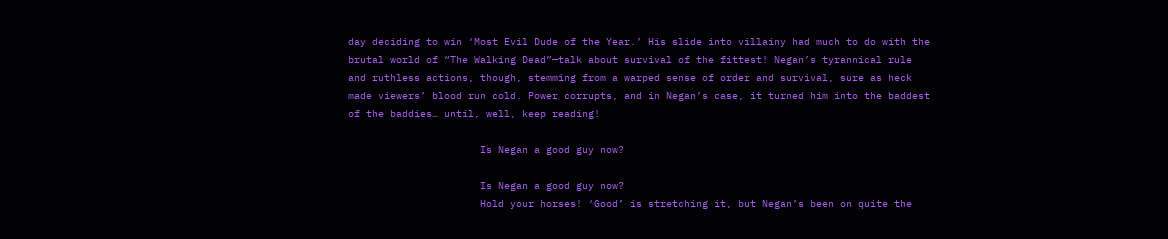day deciding to win ‘Most Evil Dude of the Year.’ His slide into villainy had much to do with the brutal world of “The Walking Dead”—talk about survival of the fittest! Negan’s tyrannical rule and ruthless actions, though, stemming from a warped sense of order and survival, sure as heck made viewers’ blood run cold. Power corrupts, and in Negan’s case, it turned him into the baddest of the baddies… until, well, keep reading!

                      Is Negan a good guy now?

                      Is Negan a good guy now?
                      Hold your horses! ‘Good’ is stretching it, but Negan’s been on quite the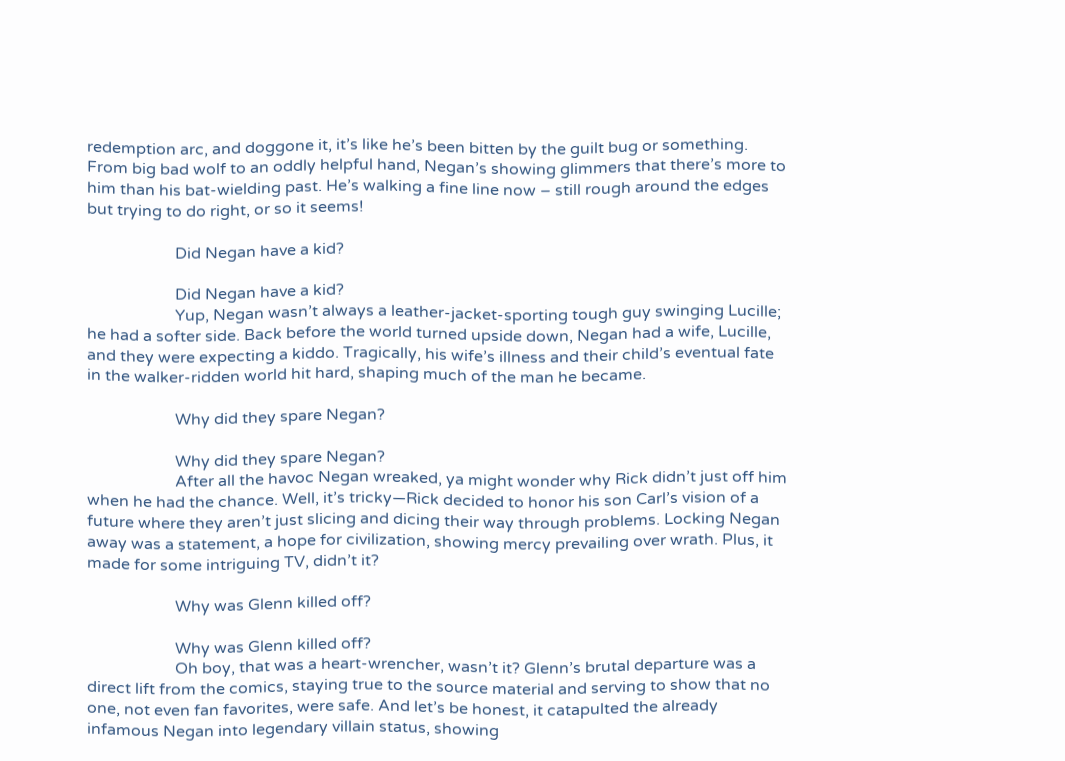redemption arc, and doggone it, it’s like he’s been bitten by the guilt bug or something. From big bad wolf to an oddly helpful hand, Negan’s showing glimmers that there’s more to him than his bat-wielding past. He’s walking a fine line now – still rough around the edges but trying to do right, or so it seems!

                      Did Negan have a kid?

                      Did Negan have a kid?
                      Yup, Negan wasn’t always a leather-jacket-sporting tough guy swinging Lucille; he had a softer side. Back before the world turned upside down, Negan had a wife, Lucille, and they were expecting a kiddo. Tragically, his wife’s illness and their child’s eventual fate in the walker-ridden world hit hard, shaping much of the man he became.

                      Why did they spare Negan?

                      Why did they spare Negan?
                      After all the havoc Negan wreaked, ya might wonder why Rick didn’t just off him when he had the chance. Well, it’s tricky—Rick decided to honor his son Carl’s vision of a future where they aren’t just slicing and dicing their way through problems. Locking Negan away was a statement, a hope for civilization, showing mercy prevailing over wrath. Plus, it made for some intriguing TV, didn’t it?

                      Why was Glenn killed off?

                      Why was Glenn killed off?
                      Oh boy, that was a heart-wrencher, wasn’t it? Glenn’s brutal departure was a direct lift from the comics, staying true to the source material and serving to show that no one, not even fan favorites, were safe. And let’s be honest, it catapulted the already infamous Negan into legendary villain status, showing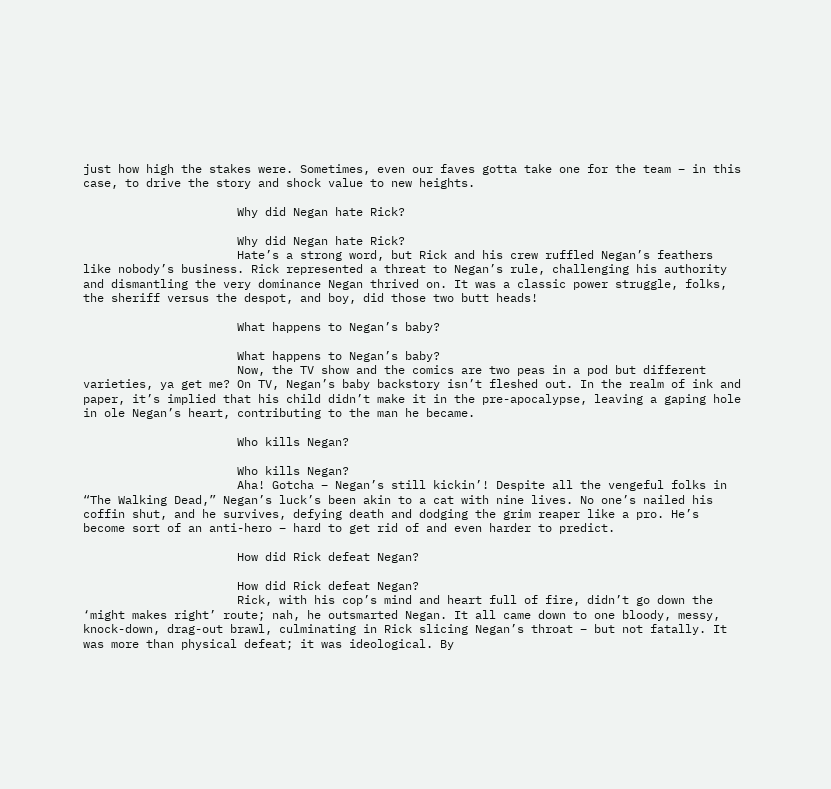just how high the stakes were. Sometimes, even our faves gotta take one for the team – in this case, to drive the story and shock value to new heights.

                      Why did Negan hate Rick?

                      Why did Negan hate Rick?
                      Hate’s a strong word, but Rick and his crew ruffled Negan’s feathers like nobody’s business. Rick represented a threat to Negan’s rule, challenging his authority and dismantling the very dominance Negan thrived on. It was a classic power struggle, folks, the sheriff versus the despot, and boy, did those two butt heads!

                      What happens to Negan’s baby?

                      What happens to Negan’s baby?
                      Now, the TV show and the comics are two peas in a pod but different varieties, ya get me? On TV, Negan’s baby backstory isn’t fleshed out. In the realm of ink and paper, it’s implied that his child didn’t make it in the pre-apocalypse, leaving a gaping hole in ole Negan’s heart, contributing to the man he became.

                      Who kills Negan?

                      Who kills Negan?
                      Aha! Gotcha – Negan’s still kickin’! Despite all the vengeful folks in “The Walking Dead,” Negan’s luck’s been akin to a cat with nine lives. No one’s nailed his coffin shut, and he survives, defying death and dodging the grim reaper like a pro. He’s become sort of an anti-hero – hard to get rid of and even harder to predict.

                      How did Rick defeat Negan?

                      How did Rick defeat Negan?
                      Rick, with his cop’s mind and heart full of fire, didn’t go down the ‘might makes right’ route; nah, he outsmarted Negan. It all came down to one bloody, messy, knock-down, drag-out brawl, culminating in Rick slicing Negan’s throat – but not fatally. It was more than physical defeat; it was ideological. By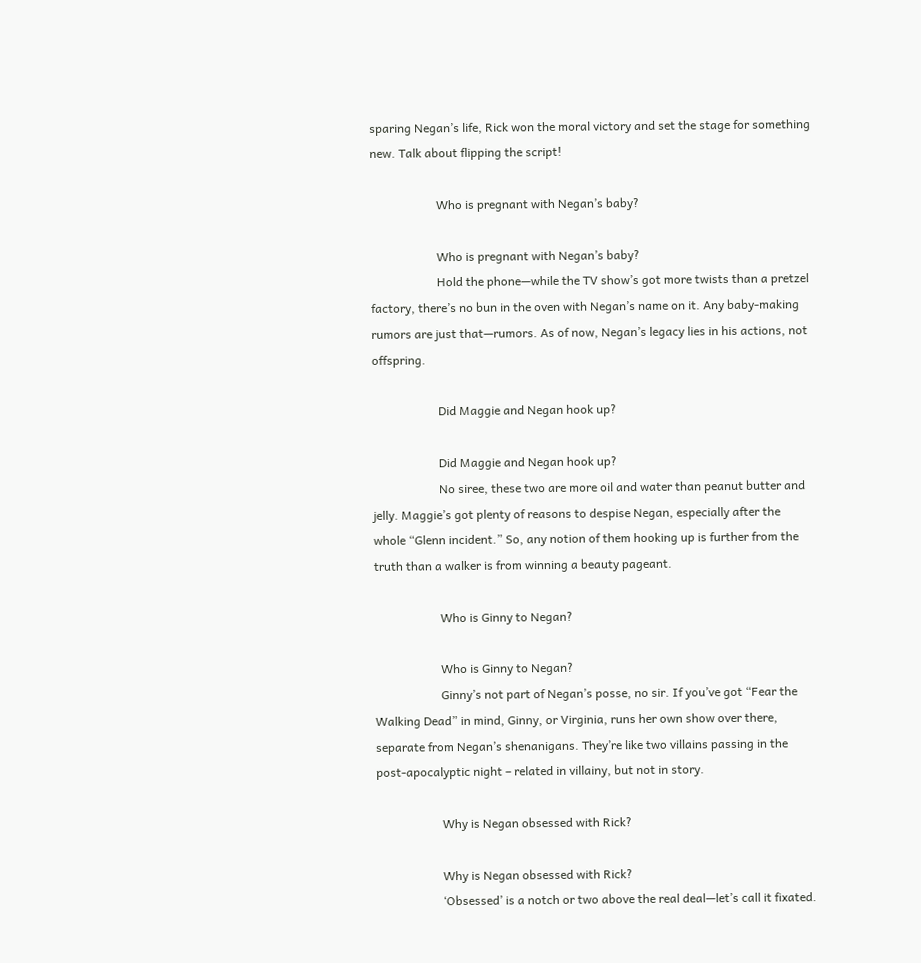sparing Negan’s life, Rick won the moral victory and set the stage for something new. Talk about flipping the script!

                      Who is pregnant with Negan’s baby?

                      Who is pregnant with Negan’s baby?
                      Hold the phone—while the TV show’s got more twists than a pretzel factory, there’s no bun in the oven with Negan’s name on it. Any baby-making rumors are just that—rumors. As of now, Negan’s legacy lies in his actions, not offspring.

                      Did Maggie and Negan hook up?

                      Did Maggie and Negan hook up?
                      No siree, these two are more oil and water than peanut butter and jelly. Maggie’s got plenty of reasons to despise Negan, especially after the whole “Glenn incident.” So, any notion of them hooking up is further from the truth than a walker is from winning a beauty pageant.

                      Who is Ginny to Negan?

                      Who is Ginny to Negan?
                      Ginny’s not part of Negan’s posse, no sir. If you’ve got “Fear the Walking Dead” in mind, Ginny, or Virginia, runs her own show over there, separate from Negan’s shenanigans. They’re like two villains passing in the post-apocalyptic night – related in villainy, but not in story.

                      Why is Negan obsessed with Rick?

                      Why is Negan obsessed with Rick?
                      ‘Obsessed’ is a notch or two above the real deal—let’s call it fixated.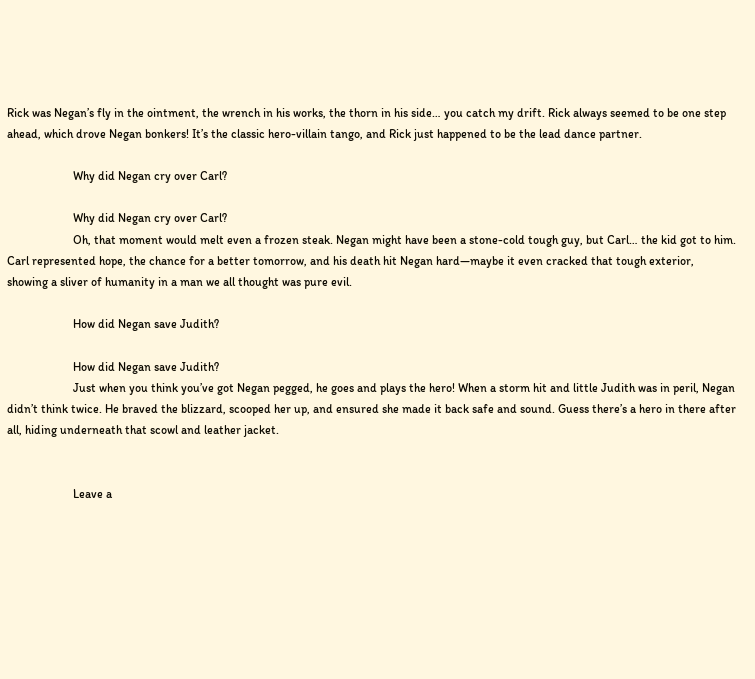Rick was Negan’s fly in the ointment, the wrench in his works, the thorn in his side… you catch my drift. Rick always seemed to be one step ahead, which drove Negan bonkers! It’s the classic hero-villain tango, and Rick just happened to be the lead dance partner.

                      Why did Negan cry over Carl?

                      Why did Negan cry over Carl?
                      Oh, that moment would melt even a frozen steak. Negan might have been a stone-cold tough guy, but Carl… the kid got to him. Carl represented hope, the chance for a better tomorrow, and his death hit Negan hard—maybe it even cracked that tough exterior, showing a sliver of humanity in a man we all thought was pure evil.

                      How did Negan save Judith?

                      How did Negan save Judith?
                      Just when you think you’ve got Negan pegged, he goes and plays the hero! When a storm hit and little Judith was in peril, Negan didn’t think twice. He braved the blizzard, scooped her up, and ensured she made it back safe and sound. Guess there’s a hero in there after all, hiding underneath that scowl and leather jacket.


                      Leave a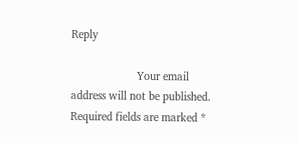Reply

                      Your email address will not be published. Required fields are marked *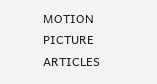MOTION PICTURE ARTICLES